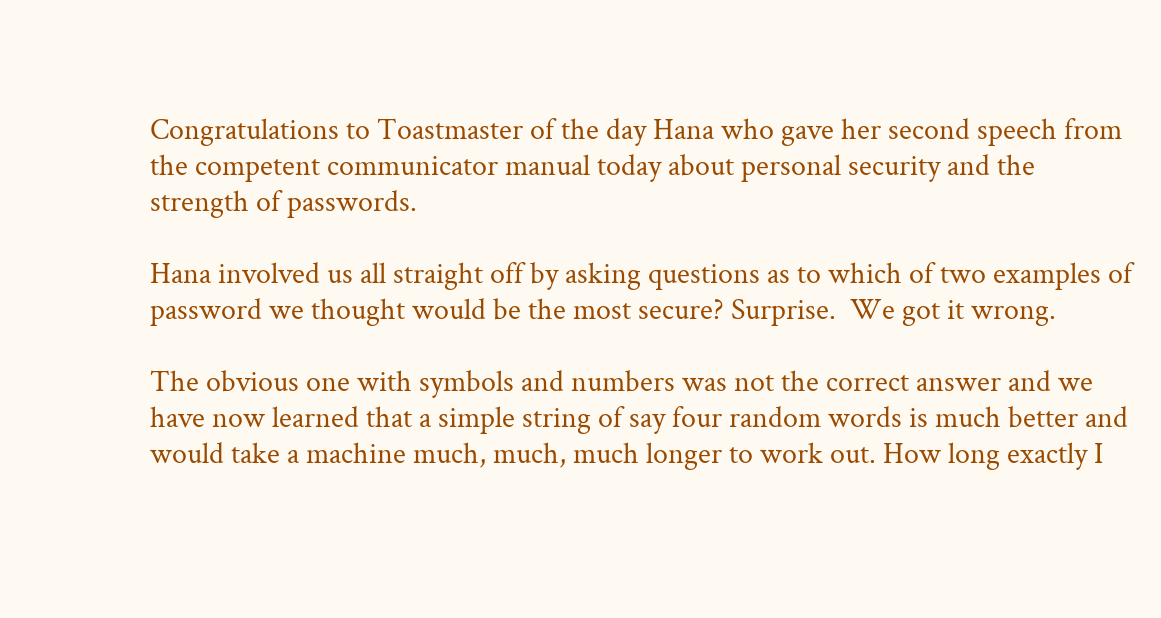Congratulations to Toastmaster of the day Hana who gave her second speech from the competent communicator manual today about personal security and the strength of passwords.

Hana involved us all straight off by asking questions as to which of two examples of password we thought would be the most secure? Surprise.  We got it wrong.

The obvious one with symbols and numbers was not the correct answer and we have now learned that a simple string of say four random words is much better and would take a machine much, much, much longer to work out. How long exactly I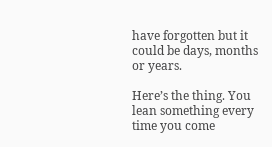have forgotten but it could be days, months or years.

Here’s the thing. You lean something every time you come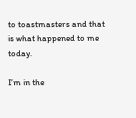to toastmasters and that is what happened to me today.

I’m in the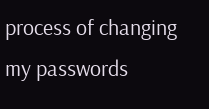process of changing my passwords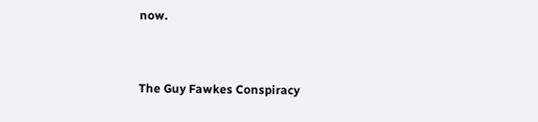now.


The Guy Fawkes Conspiracy